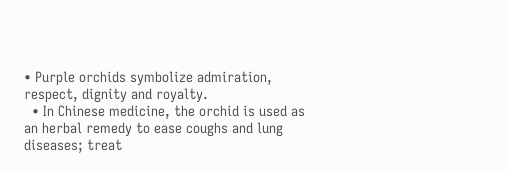• Purple orchids symbolize admiration, respect, dignity and royalty.
  • In Chinese medicine, the orchid is used as an herbal remedy to ease coughs and lung diseases; treat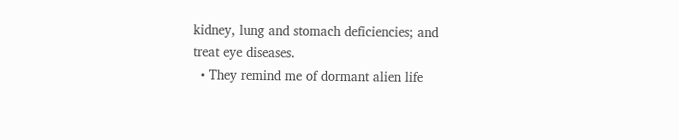kidney, lung and stomach deficiencies; and treat eye diseases.
  • They remind me of dormant alien life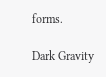forms.

Dark Gravity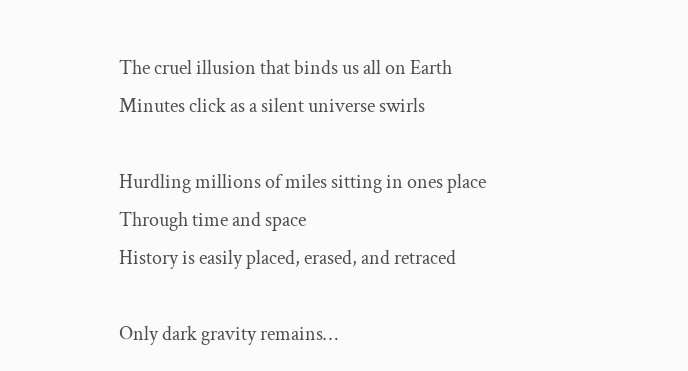The cruel illusion that binds us all on Earth
Minutes click as a silent universe swirls

Hurdling millions of miles sitting in ones place
Through time and space
History is easily placed, erased, and retraced

Only dark gravity remains…